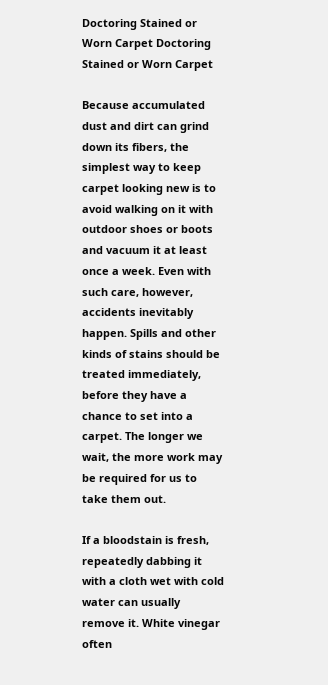Doctoring Stained or Worn Carpet Doctoring Stained or Worn Carpet

Because accumulated dust and dirt can grind down its fibers, the simplest way to keep carpet looking new is to avoid walking on it with outdoor shoes or boots and vacuum it at least once a week. Even with such care, however, accidents inevitably happen. Spills and other kinds of stains should be treated immediately, before they have a chance to set into a carpet. The longer we wait, the more work may be required for us to take them out.

If a bloodstain is fresh, repeatedly dabbing it with a cloth wet with cold water can usually remove it. White vinegar often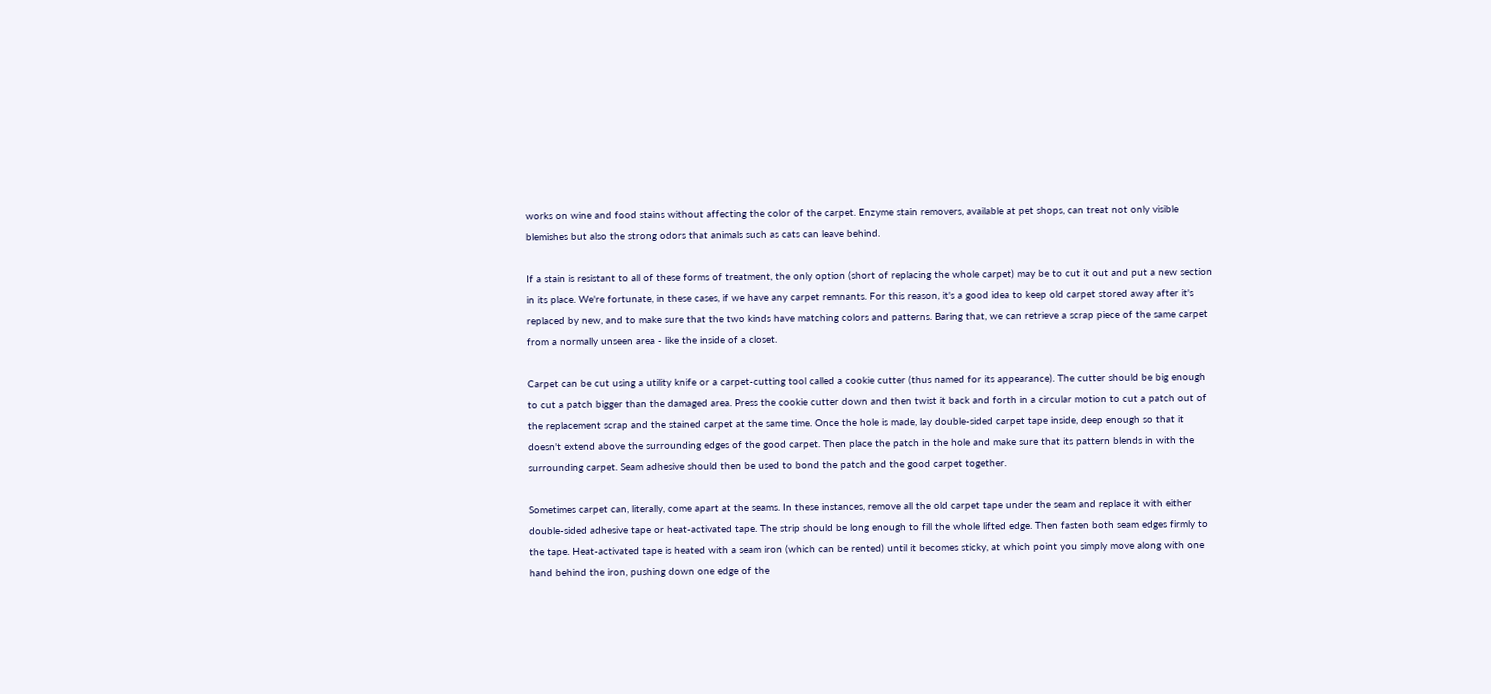works on wine and food stains without affecting the color of the carpet. Enzyme stain removers, available at pet shops, can treat not only visible blemishes but also the strong odors that animals such as cats can leave behind.

If a stain is resistant to all of these forms of treatment, the only option (short of replacing the whole carpet) may be to cut it out and put a new section in its place. We're fortunate, in these cases, if we have any carpet remnants. For this reason, it's a good idea to keep old carpet stored away after it's replaced by new, and to make sure that the two kinds have matching colors and patterns. Baring that, we can retrieve a scrap piece of the same carpet from a normally unseen area - like the inside of a closet.

Carpet can be cut using a utility knife or a carpet-cutting tool called a cookie cutter (thus named for its appearance). The cutter should be big enough to cut a patch bigger than the damaged area. Press the cookie cutter down and then twist it back and forth in a circular motion to cut a patch out of the replacement scrap and the stained carpet at the same time. Once the hole is made, lay double-sided carpet tape inside, deep enough so that it doesn't extend above the surrounding edges of the good carpet. Then place the patch in the hole and make sure that its pattern blends in with the surrounding carpet. Seam adhesive should then be used to bond the patch and the good carpet together.

Sometimes carpet can, literally, come apart at the seams. In these instances, remove all the old carpet tape under the seam and replace it with either double-sided adhesive tape or heat-activated tape. The strip should be long enough to fill the whole lifted edge. Then fasten both seam edges firmly to the tape. Heat-activated tape is heated with a seam iron (which can be rented) until it becomes sticky, at which point you simply move along with one hand behind the iron, pushing down one edge of the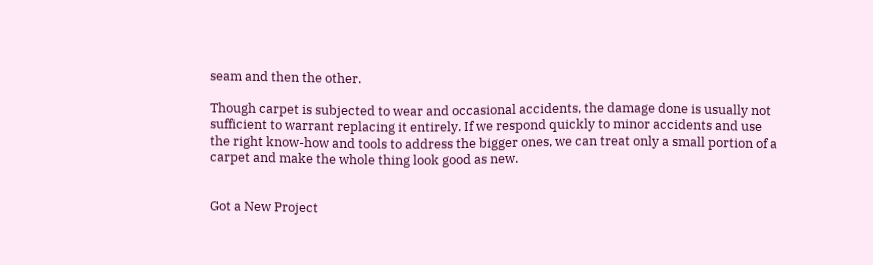seam and then the other.

Though carpet is subjected to wear and occasional accidents, the damage done is usually not sufficient to warrant replacing it entirely. If we respond quickly to minor accidents and use the right know-how and tools to address the bigger ones, we can treat only a small portion of a carpet and make the whole thing look good as new.


Got a New Project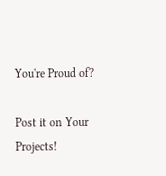You're Proud of?

Post it on Your Projects!